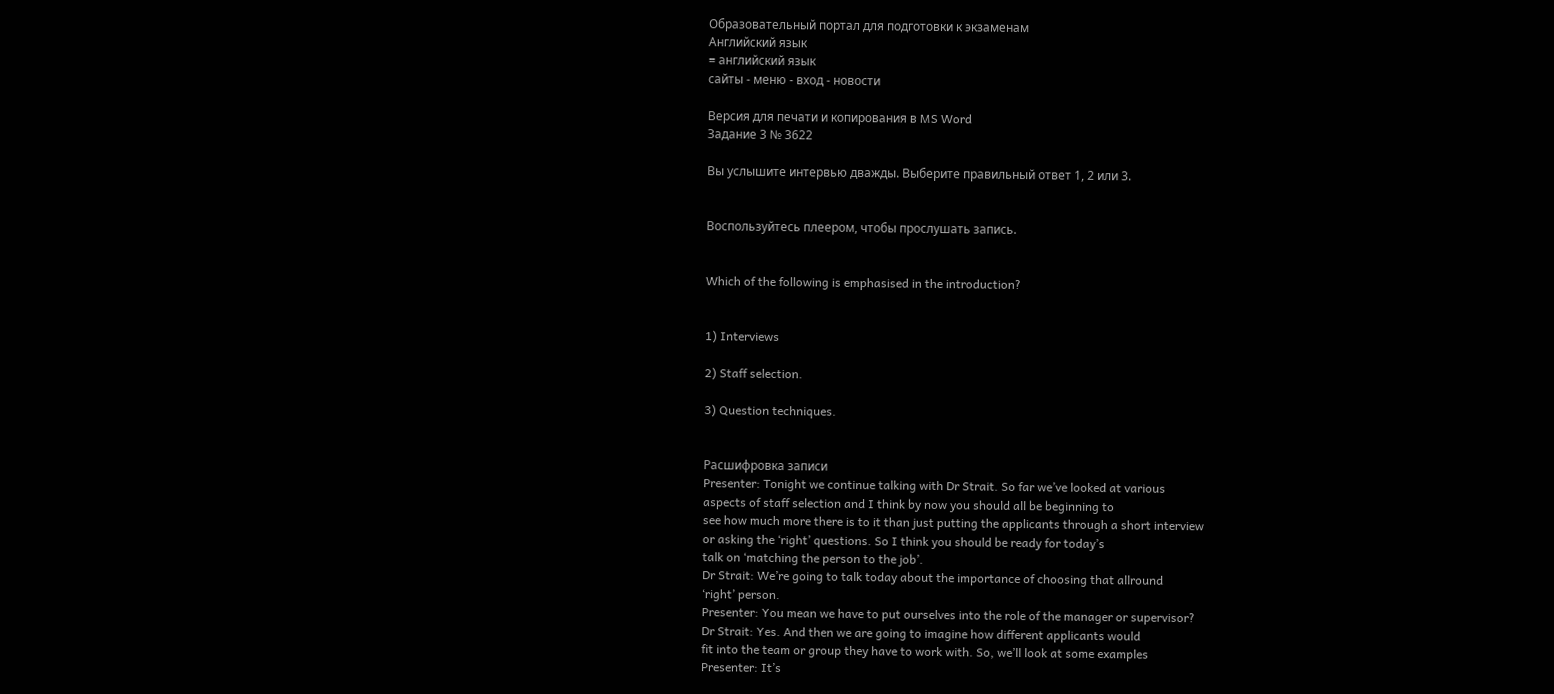Образовательный портал для подготовки к экзаменам
Английский язык
≡ английский язык
сайты - меню - вход - новости

Версия для печати и копирования в MS Word
Задание 3 № 3622

Вы услышите интервью дважды. Выберите правильный ответ 1, 2 или 3.


Воспользуйтесь плеером, чтобы прослушать запись.


Which of the following is emphasised in the introduction?


1) Interviews

2) Staff selection.

3) Question techniques.


Расшифровка записи
Presenter: Tonight we continue talking with Dr Strait. So far we’ve looked at various
aspects of staff selection and I think by now you should all be beginning to
see how much more there is to it than just putting the applicants through a short interview
or asking the ‘right’ questions. So I think you should be ready for today’s
talk on ‘matching the person to the job’.
Dr Strait: We’re going to talk today about the importance of choosing that allround
‘right’ person.
Presenter: You mean we have to put ourselves into the role of the manager or supervisor?
Dr Strait: Yes. And then we are going to imagine how different applicants would
fit into the team or group they have to work with. So, we’ll look at some examples
Presenter: It’s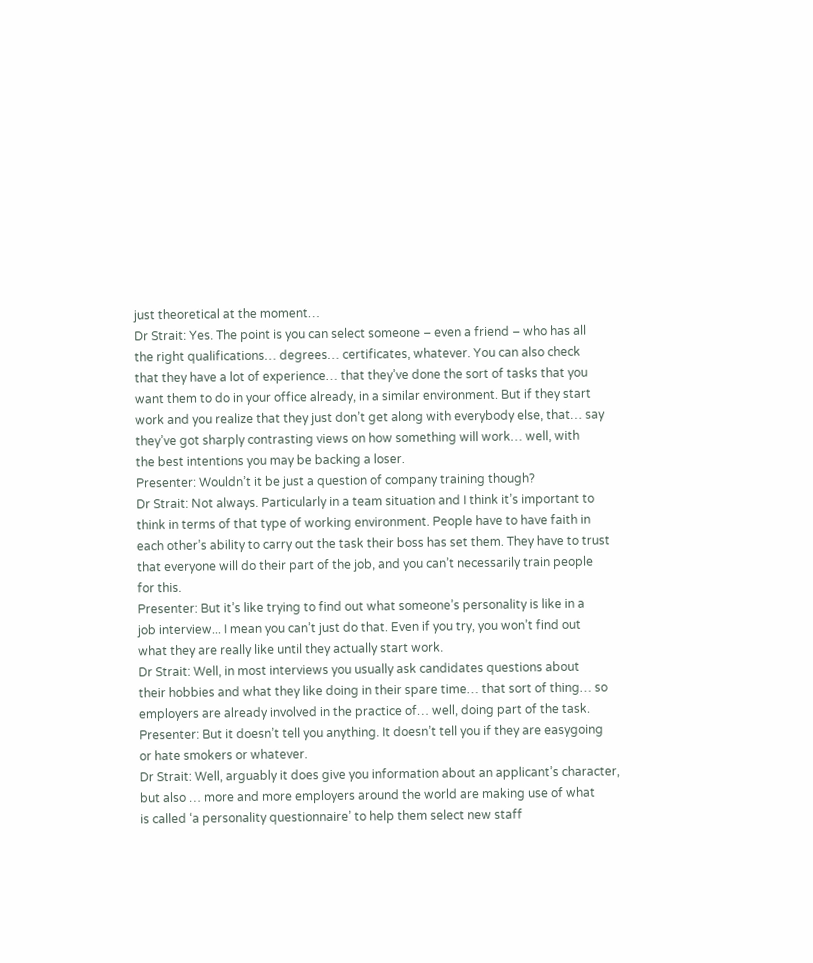just theoretical at the moment…
Dr Strait: Yes. The point is you can select someone – even a friend – who has all
the right qualifications… degrees… certificates, whatever. You can also check
that they have a lot of experience… that they’ve done the sort of tasks that you
want them to do in your office already, in a similar environment. But if they start
work and you realize that they just don’t get along with everybody else, that… say
they’ve got sharply contrasting views on how something will work… well, with
the best intentions you may be backing a loser.
Presenter: Wouldn’t it be just a question of company training though?
Dr Strait: Not always. Particularly in a team situation and I think it’s important to
think in terms of that type of working environment. People have to have faith in
each other’s ability to carry out the task their boss has set them. They have to trust
that everyone will do their part of the job, and you can’t necessarily train people
for this.
Presenter: But it’s like trying to find out what someone’s personality is like in a
job interview... I mean you can’t just do that. Even if you try, you won’t find out
what they are really like until they actually start work.
Dr Strait: Well, in most interviews you usually ask candidates questions about
their hobbies and what they like doing in their spare time… that sort of thing… so
employers are already involved in the practice of… well, doing part of the task.
Presenter: But it doesn’t tell you anything. It doesn’t tell you if they are easygoing
or hate smokers or whatever.
Dr Strait: Well, arguably it does give you information about an applicant’s character,
but also … more and more employers around the world are making use of what
is called ‘a personality questionnaire’ to help them select new staff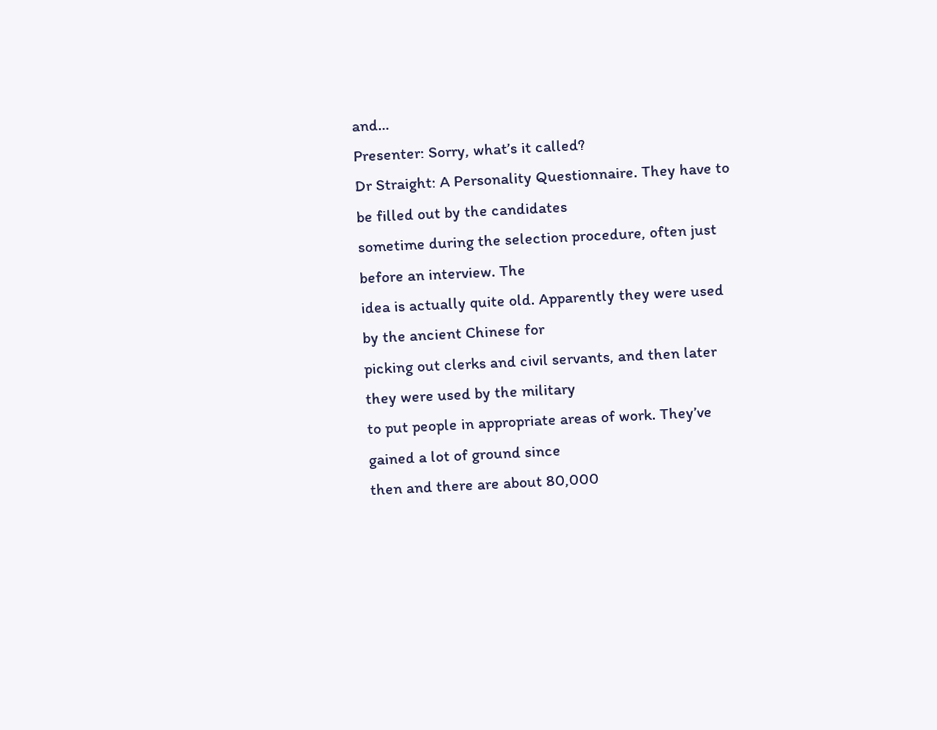and…
Presenter: Sorry, what’s it called?
Dr Straight: A Personality Questionnaire. They have to be filled out by the candidates
sometime during the selection procedure, often just before an interview. The
idea is actually quite old. Apparently they were used by the ancient Chinese for
picking out clerks and civil servants, and then later they were used by the military
to put people in appropriate areas of work. They’ve gained a lot of ground since
then and there are about 80,000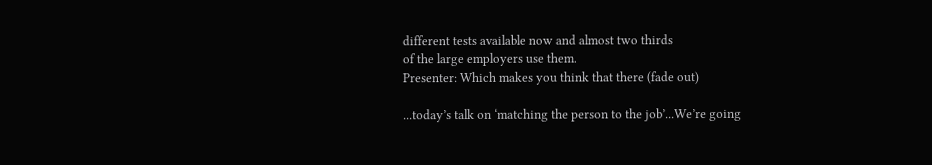different tests available now and almost two thirds
of the large employers use them.
Presenter: Which makes you think that there (fade out)

...today’s talk on ‘matching the person to the job’...We’re going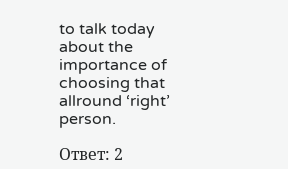to talk today about the importance of choosing that allround ‘right’ person.

Ответ: 2